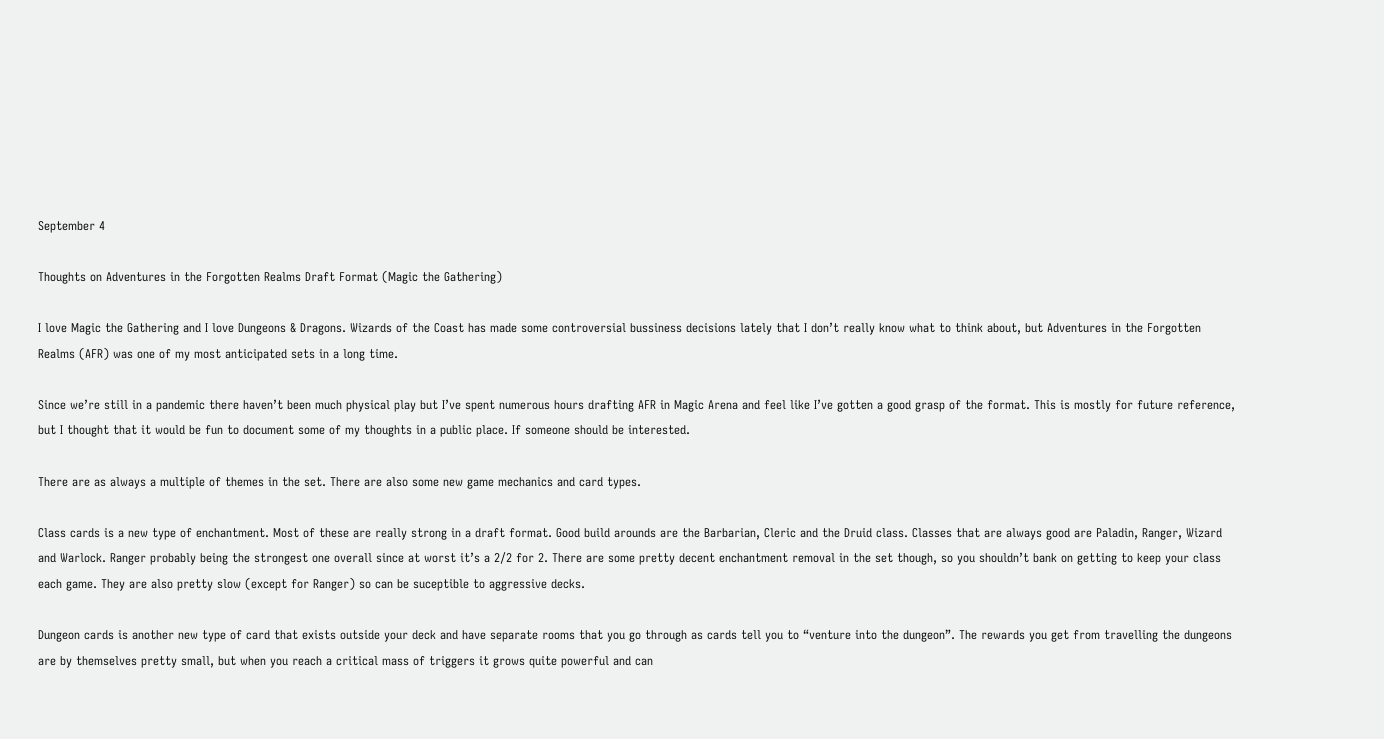September 4

Thoughts on Adventures in the Forgotten Realms Draft Format (Magic the Gathering)

I love Magic the Gathering and I love Dungeons & Dragons. Wizards of the Coast has made some controversial bussiness decisions lately that I don’t really know what to think about, but Adventures in the Forgotten Realms (AFR) was one of my most anticipated sets in a long time.

Since we’re still in a pandemic there haven’t been much physical play but I’ve spent numerous hours drafting AFR in Magic Arena and feel like I’ve gotten a good grasp of the format. This is mostly for future reference, but I thought that it would be fun to document some of my thoughts in a public place. If someone should be interested.

There are as always a multiple of themes in the set. There are also some new game mechanics and card types.

Class cards is a new type of enchantment. Most of these are really strong in a draft format. Good build arounds are the Barbarian, Cleric and the Druid class. Classes that are always good are Paladin, Ranger, Wizard and Warlock. Ranger probably being the strongest one overall since at worst it’s a 2/2 for 2. There are some pretty decent enchantment removal in the set though, so you shouldn’t bank on getting to keep your class each game. They are also pretty slow (except for Ranger) so can be suceptible to aggressive decks.

Dungeon cards is another new type of card that exists outside your deck and have separate rooms that you go through as cards tell you to “venture into the dungeon”. The rewards you get from travelling the dungeons are by themselves pretty small, but when you reach a critical mass of triggers it grows quite powerful and can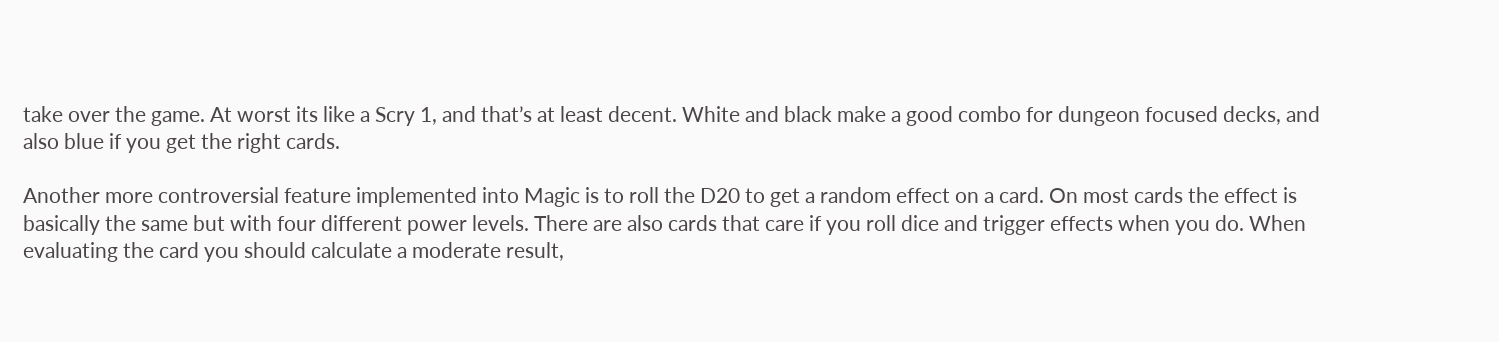take over the game. At worst its like a Scry 1, and that’s at least decent. White and black make a good combo for dungeon focused decks, and also blue if you get the right cards.

Another more controversial feature implemented into Magic is to roll the D20 to get a random effect on a card. On most cards the effect is basically the same but with four different power levels. There are also cards that care if you roll dice and trigger effects when you do. When evaluating the card you should calculate a moderate result,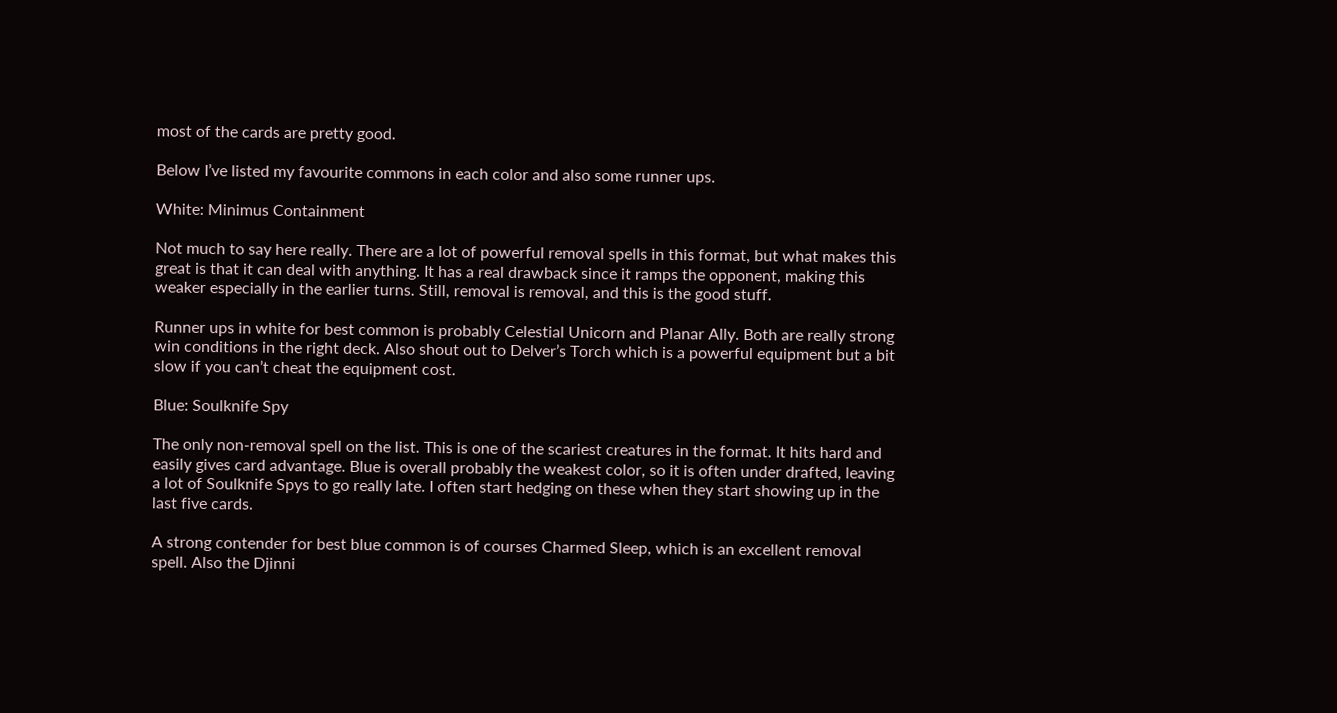most of the cards are pretty good.

Below I’ve listed my favourite commons in each color and also some runner ups.

White: Minimus Containment

Not much to say here really. There are a lot of powerful removal spells in this format, but what makes this great is that it can deal with anything. It has a real drawback since it ramps the opponent, making this weaker especially in the earlier turns. Still, removal is removal, and this is the good stuff.

Runner ups in white for best common is probably Celestial Unicorn and Planar Ally. Both are really strong win conditions in the right deck. Also shout out to Delver’s Torch which is a powerful equipment but a bit slow if you can’t cheat the equipment cost.

Blue: Soulknife Spy

The only non-removal spell on the list. This is one of the scariest creatures in the format. It hits hard and easily gives card advantage. Blue is overall probably the weakest color, so it is often under drafted, leaving a lot of Soulknife Spys to go really late. I often start hedging on these when they start showing up in the last five cards.

A strong contender for best blue common is of courses Charmed Sleep, which is an excellent removal spell. Also the Djinni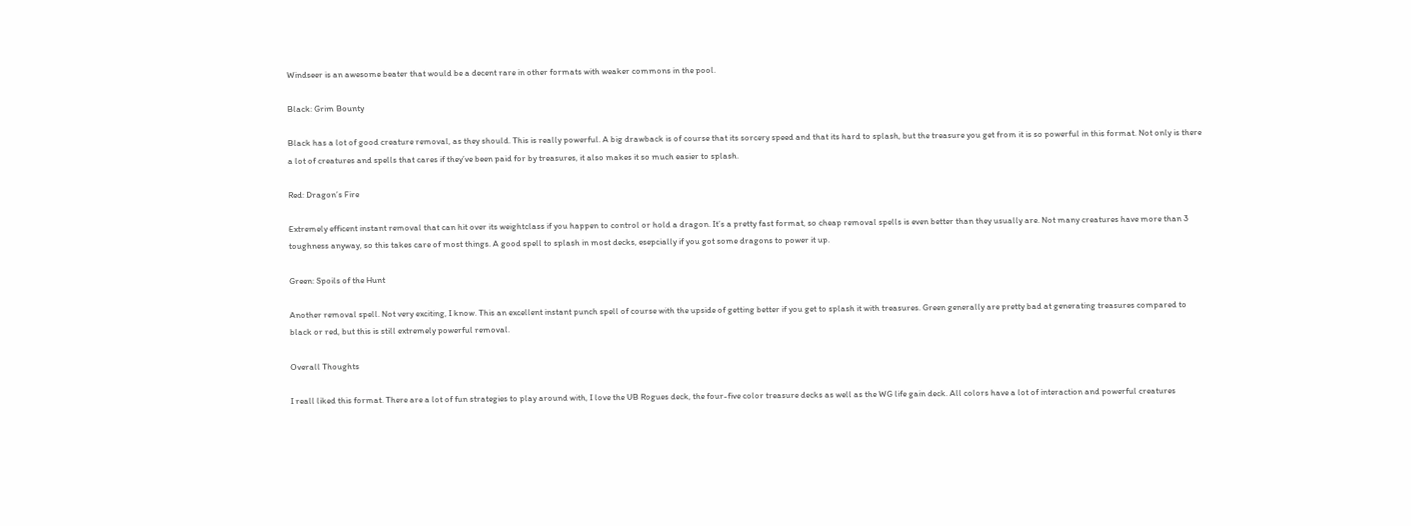Windseer is an awesome beater that would be a decent rare in other formats with weaker commons in the pool.

Black: Grim Bounty

Black has a lot of good creature removal, as they should. This is really powerful. A big drawback is of course that its sorcery speed and that its hard to splash, but the treasure you get from it is so powerful in this format. Not only is there a lot of creatures and spells that cares if they’ve been paid for by treasures, it also makes it so much easier to splash.

Red: Dragon’s Fire

Extremely efficent instant removal that can hit over its weightclass if you happen to control or hold a dragon. It’s a pretty fast format, so cheap removal spells is even better than they usually are. Not many creatures have more than 3 toughness anyway, so this takes care of most things. A good spell to splash in most decks, esepcially if you got some dragons to power it up.

Green: Spoils of the Hunt

Another removal spell. Not very exciting, I know. This an excellent instant punch spell of course with the upside of getting better if you get to splash it with treasures. Green generally are pretty bad at generating treasures compared to black or red, but this is still extremely powerful removal.

Overall Thoughts

I reall liked this format. There are a lot of fun strategies to play around with, I love the UB Rogues deck, the four-five color treasure decks as well as the WG life gain deck. All colors have a lot of interaction and powerful creatures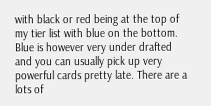with black or red being at the top of my tier list with blue on the bottom. Blue is however very under drafted and you can usually pick up very powerful cards pretty late. There are a lots of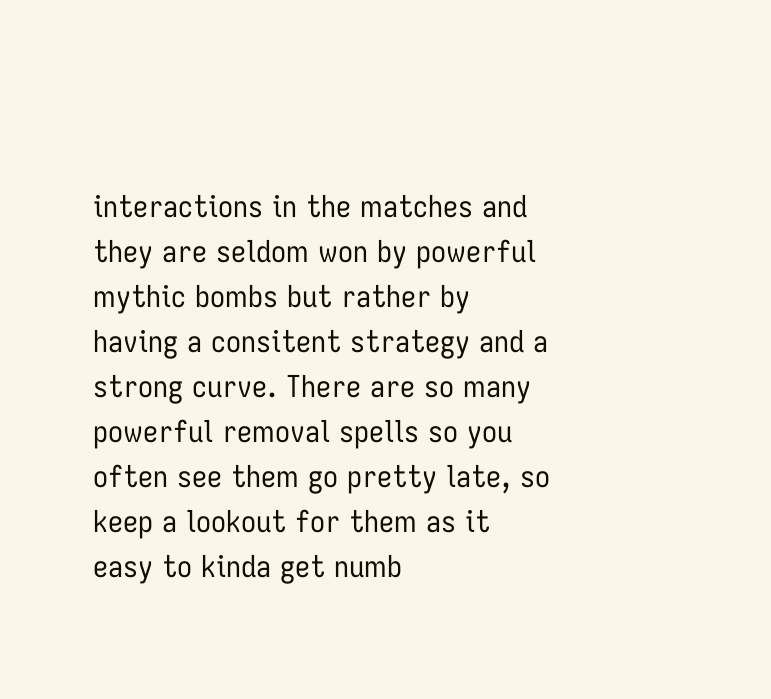interactions in the matches and they are seldom won by powerful mythic bombs but rather by having a consitent strategy and a strong curve. There are so many powerful removal spells so you often see them go pretty late, so keep a lookout for them as it easy to kinda get numb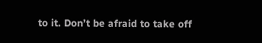to it. Don’t be afraid to take off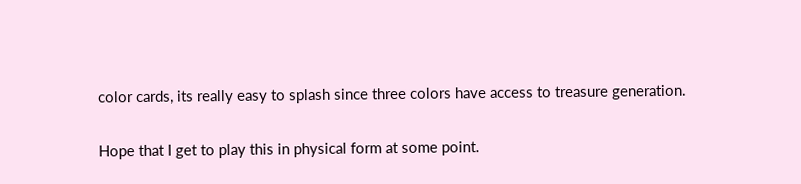color cards, its really easy to splash since three colors have access to treasure generation.

Hope that I get to play this in physical form at some point.